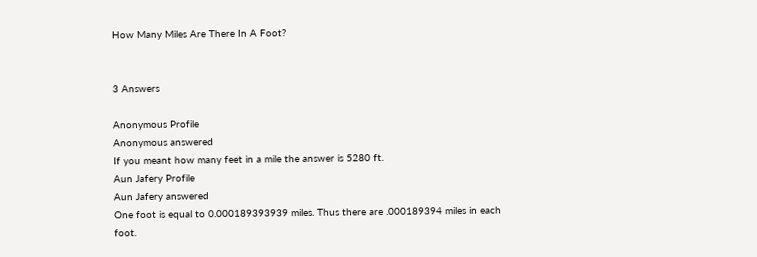How Many Miles Are There In A Foot?


3 Answers

Anonymous Profile
Anonymous answered
If you meant how many feet in a mile the answer is 5280 ft.
Aun Jafery Profile
Aun Jafery answered
One foot is equal to 0.000189393939 miles. Thus there are .000189394 miles in each foot.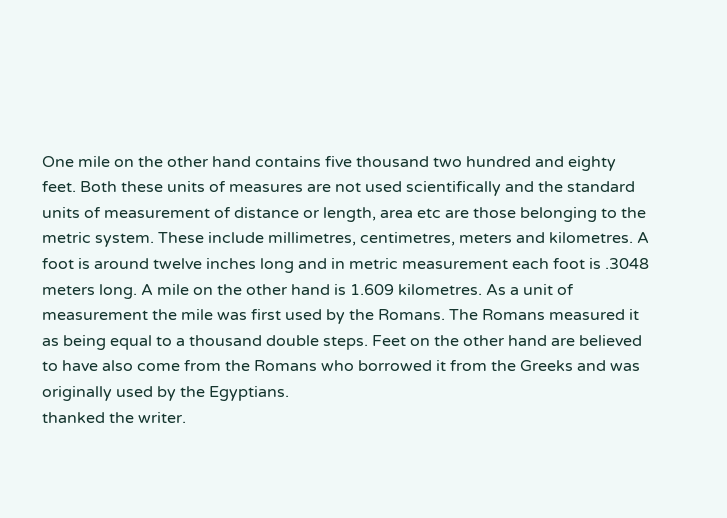One mile on the other hand contains five thousand two hundred and eighty feet. Both these units of measures are not used scientifically and the standard units of measurement of distance or length, area etc are those belonging to the metric system. These include millimetres, centimetres, meters and kilometres. A foot is around twelve inches long and in metric measurement each foot is .3048 meters long. A mile on the other hand is 1.609 kilometres. As a unit of measurement the mile was first used by the Romans. The Romans measured it as being equal to a thousand double steps. Feet on the other hand are believed to have also come from the Romans who borrowed it from the Greeks and was originally used by the Egyptians.
thanked the writer.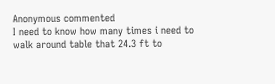Anonymous commented
I need to know how many times i need to walk around table that 24.3 ft to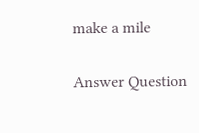make a mile

Answer Question